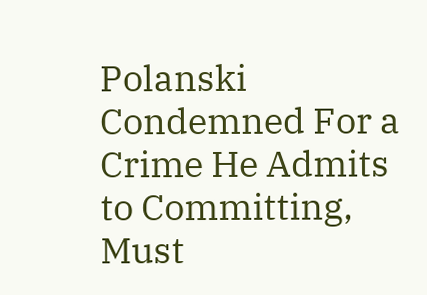Polanski Condemned For a Crime He Admits to Committing, Must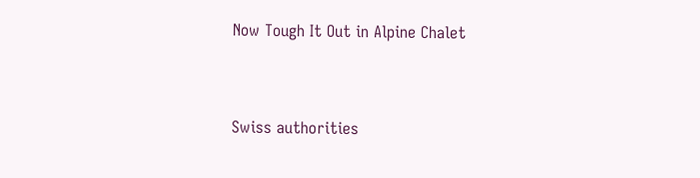Now Tough It Out in Alpine Chalet


Swiss authorities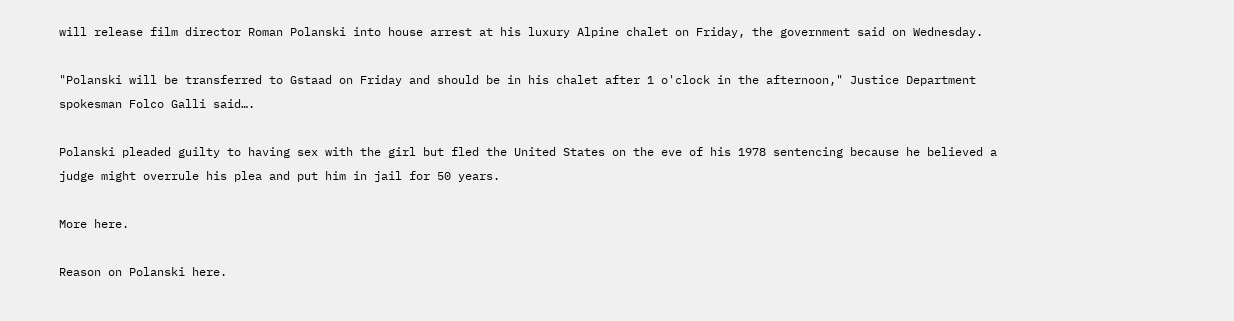will release film director Roman Polanski into house arrest at his luxury Alpine chalet on Friday, the government said on Wednesday.

"Polanski will be transferred to Gstaad on Friday and should be in his chalet after 1 o'clock in the afternoon," Justice Department spokesman Folco Galli said….

Polanski pleaded guilty to having sex with the girl but fled the United States on the eve of his 1978 sentencing because he believed a judge might overrule his plea and put him in jail for 50 years.

More here.

Reason on Polanski here.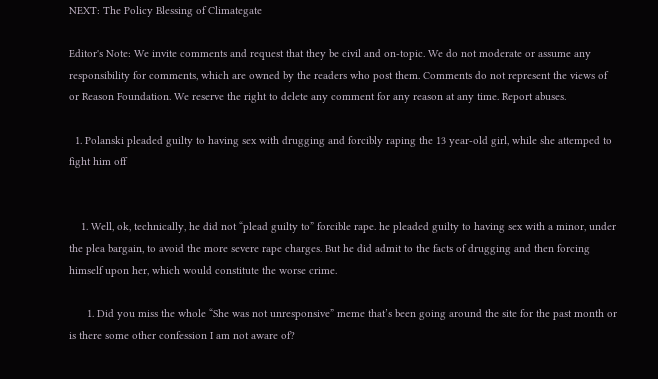NEXT: The Policy Blessing of Climategate

Editor's Note: We invite comments and request that they be civil and on-topic. We do not moderate or assume any responsibility for comments, which are owned by the readers who post them. Comments do not represent the views of or Reason Foundation. We reserve the right to delete any comment for any reason at any time. Report abuses.

  1. Polanski pleaded guilty to having sex with drugging and forcibly raping the 13 year-old girl, while she attemped to fight him off


    1. Well, ok, technically, he did not “plead guilty to” forcible rape. he pleaded guilty to having sex with a minor, under the plea bargain, to avoid the more severe rape charges. But he did admit to the facts of drugging and then forcing himself upon her, which would constitute the worse crime.

      1. Did you miss the whole “She was not unresponsive” meme that’s been going around the site for the past month or is there some other confession I am not aware of?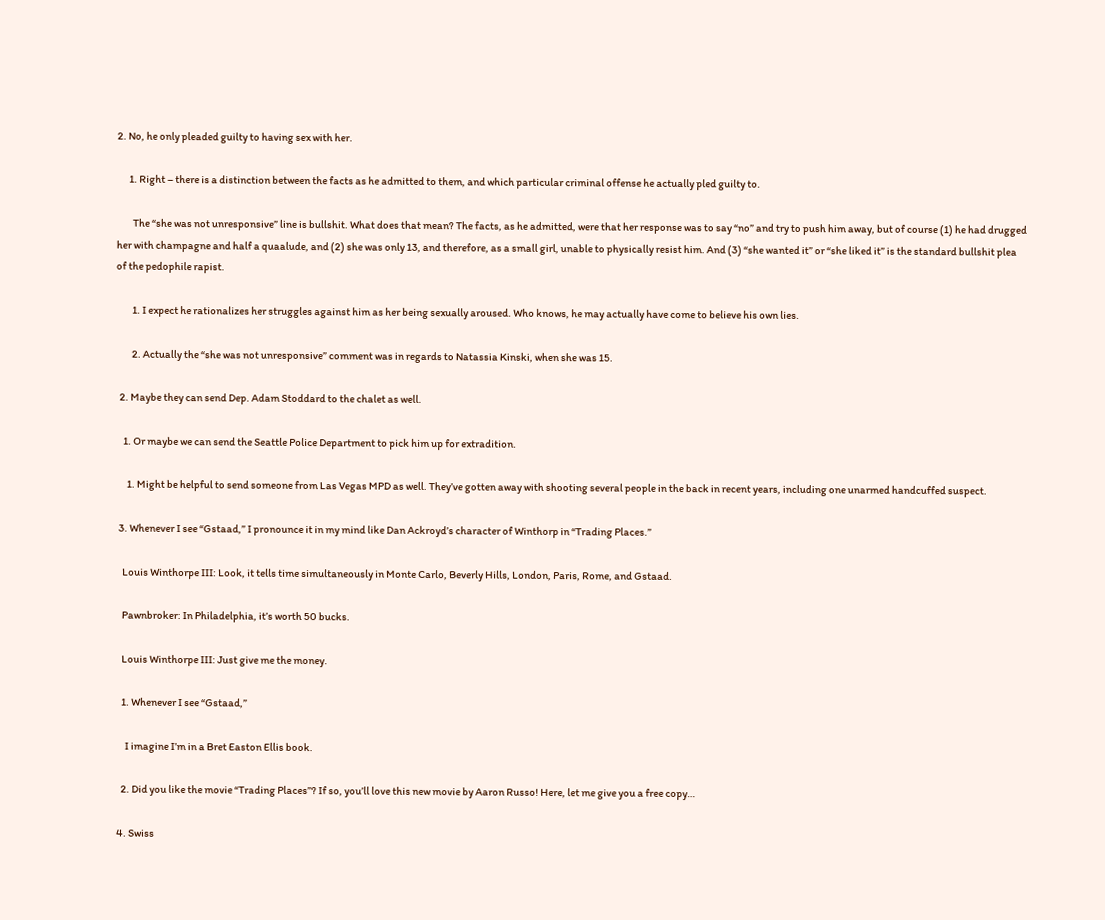2. No, he only pleaded guilty to having sex with her.

      1. Right – there is a distinction between the facts as he admitted to them, and which particular criminal offense he actually pled guilty to.

        The “she was not unresponsive” line is bullshit. What does that mean? The facts, as he admitted, were that her response was to say “no” and try to push him away, but of course (1) he had drugged her with champagne and half a quaalude, and (2) she was only 13, and therefore, as a small girl, unable to physically resist him. And (3) “she wanted it” or “she liked it” is the standard bullshit plea of the pedophile rapist.

        1. I expect he rationalizes her struggles against him as her being sexually aroused. Who knows, he may actually have come to believe his own lies.

        2. Actually the “she was not unresponsive” comment was in regards to Natassia Kinski, when she was 15.

  2. Maybe they can send Dep. Adam Stoddard to the chalet as well.

    1. Or maybe we can send the Seattle Police Department to pick him up for extradition.

      1. Might be helpful to send someone from Las Vegas MPD as well. They’ve gotten away with shooting several people in the back in recent years, including one unarmed handcuffed suspect.

  3. Whenever I see “Gstaad,” I pronounce it in my mind like Dan Ackroyd’s character of Winthorp in “Trading Places.”

    Louis Winthorpe III: Look, it tells time simultaneously in Monte Carlo, Beverly Hills, London, Paris, Rome, and Gstaad.

    Pawnbroker: In Philadelphia, it’s worth 50 bucks.

    Louis Winthorpe III: Just give me the money.

    1. Whenever I see “Gstaad,”

      I imagine I’m in a Bret Easton Ellis book.

    2. Did you like the movie “Trading Places”? If so, you’ll love this new movie by Aaron Russo! Here, let me give you a free copy…

  4. Swiss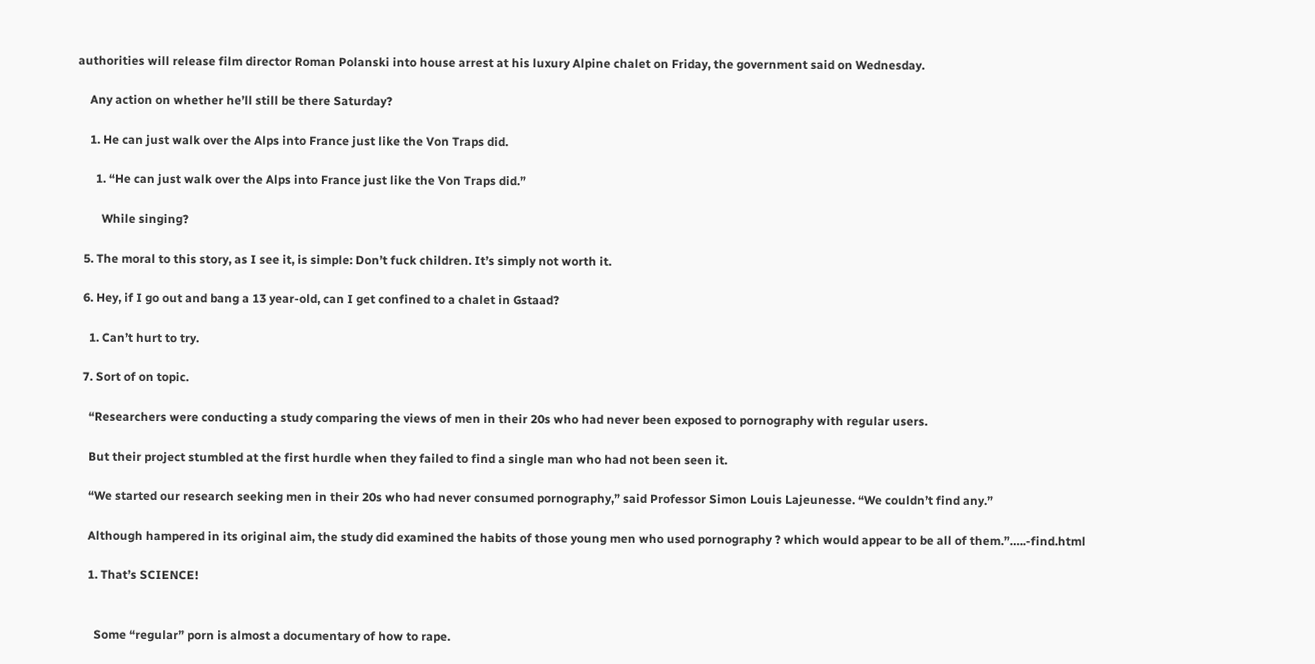authorities will release film director Roman Polanski into house arrest at his luxury Alpine chalet on Friday, the government said on Wednesday.

    Any action on whether he’ll still be there Saturday?

    1. He can just walk over the Alps into France just like the Von Traps did.

      1. “He can just walk over the Alps into France just like the Von Traps did.”

        While singing?

  5. The moral to this story, as I see it, is simple: Don’t fuck children. It’s simply not worth it.

  6. Hey, if I go out and bang a 13 year-old, can I get confined to a chalet in Gstaad?

    1. Can’t hurt to try.

  7. Sort of on topic.

    “Researchers were conducting a study comparing the views of men in their 20s who had never been exposed to pornography with regular users.

    But their project stumbled at the first hurdle when they failed to find a single man who had not been seen it.

    “We started our research seeking men in their 20s who had never consumed pornography,” said Professor Simon Louis Lajeunesse. “We couldn’t find any.”

    Although hampered in its original aim, the study did examined the habits of those young men who used pornography ? which would appear to be all of them.”…..-find.html

    1. That’s SCIENCE!


      Some “regular” porn is almost a documentary of how to rape.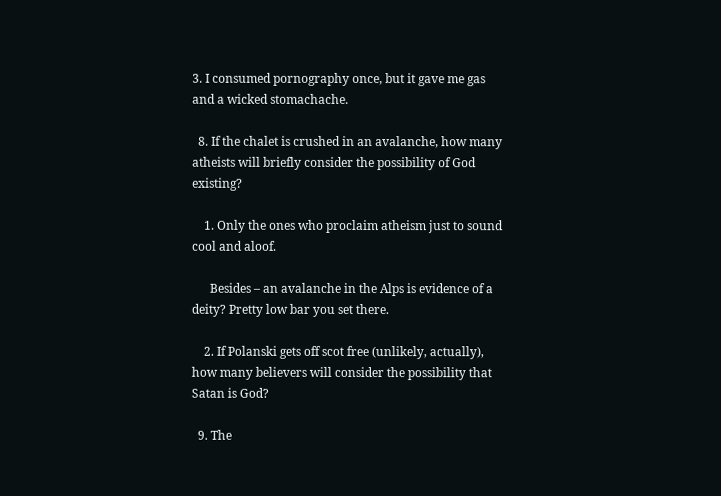3. I consumed pornography once, but it gave me gas and a wicked stomachache.

  8. If the chalet is crushed in an avalanche, how many atheists will briefly consider the possibility of God existing?

    1. Only the ones who proclaim atheism just to sound cool and aloof.

      Besides – an avalanche in the Alps is evidence of a deity? Pretty low bar you set there.

    2. If Polanski gets off scot free (unlikely, actually), how many believers will consider the possibility that Satan is God?

  9. The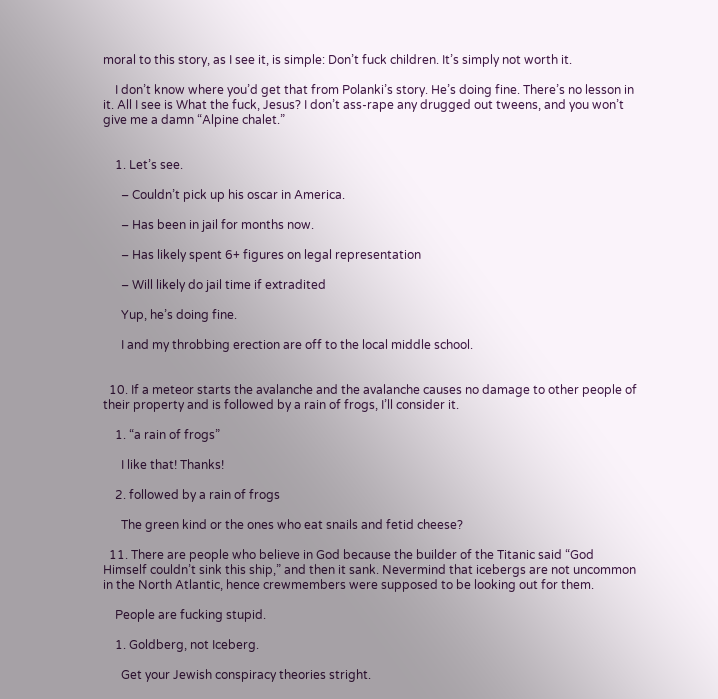moral to this story, as I see it, is simple: Don’t fuck children. It’s simply not worth it.

    I don’t know where you’d get that from Polanki’s story. He’s doing fine. There’s no lesson in it. All I see is What the fuck, Jesus? I don’t ass-rape any drugged out tweens, and you won’t give me a damn “Alpine chalet.”


    1. Let’s see.

      – Couldn’t pick up his oscar in America.

      – Has been in jail for months now.

      – Has likely spent 6+ figures on legal representation

      – Will likely do jail time if extradited

      Yup, he’s doing fine.

      I and my throbbing erection are off to the local middle school.


  10. If a meteor starts the avalanche and the avalanche causes no damage to other people of their property and is followed by a rain of frogs, I’ll consider it.

    1. “a rain of frogs”

      I like that! Thanks!

    2. followed by a rain of frogs

      The green kind or the ones who eat snails and fetid cheese?

  11. There are people who believe in God because the builder of the Titanic said “God Himself couldn’t sink this ship,” and then it sank. Nevermind that icebergs are not uncommon in the North Atlantic, hence crewmembers were supposed to be looking out for them.

    People are fucking stupid.

    1. Goldberg, not Iceberg.

      Get your Jewish conspiracy theories stright.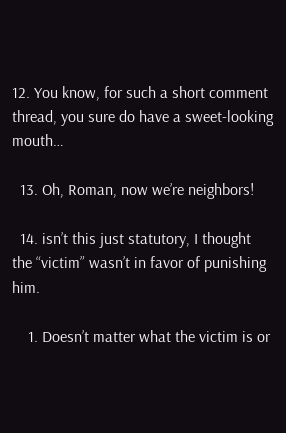12. You know, for such a short comment thread, you sure do have a sweet-looking mouth…

  13. Oh, Roman, now we’re neighbors!

  14. isn’t this just statutory, I thought the “victim” wasn’t in favor of punishing him.

    1. Doesn’t matter what the victim is or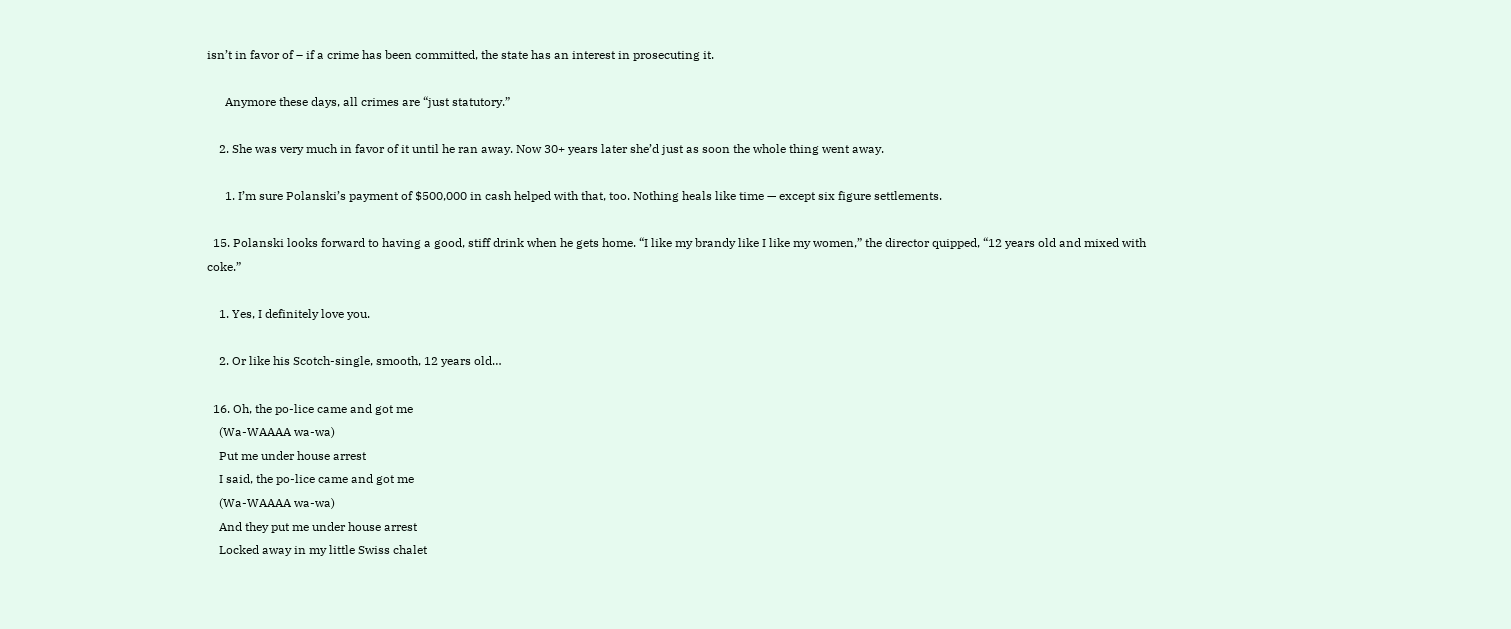isn’t in favor of – if a crime has been committed, the state has an interest in prosecuting it.

      Anymore these days, all crimes are “just statutory.”

    2. She was very much in favor of it until he ran away. Now 30+ years later she’d just as soon the whole thing went away.

      1. I’m sure Polanski’s payment of $500,000 in cash helped with that, too. Nothing heals like time — except six figure settlements.

  15. Polanski looks forward to having a good, stiff drink when he gets home. “I like my brandy like I like my women,” the director quipped, “12 years old and mixed with coke.”

    1. Yes, I definitely love you.

    2. Or like his Scotch-single, smooth, 12 years old…

  16. Oh, the po-lice came and got me
    (Wa-WAAAA wa-wa)
    Put me under house arrest
    I said, the po-lice came and got me
    (Wa-WAAAA wa-wa)
    And they put me under house arrest
    Locked away in my little Swiss chalet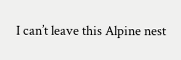I can’t leave this Alpine nest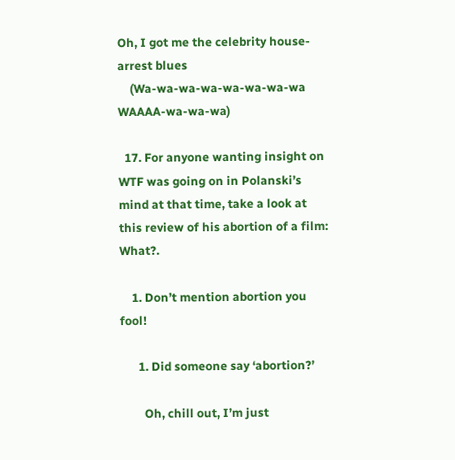Oh, I got me the celebrity house-arrest blues
    (Wa-wa-wa-wa-wa-wa-wa-wa WAAAA-wa-wa-wa)

  17. For anyone wanting insight on WTF was going on in Polanski’s mind at that time, take a look at this review of his abortion of a film: What?.

    1. Don’t mention abortion you fool!

      1. Did someone say ‘abortion?’

        Oh, chill out, I’m just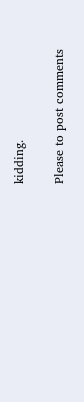kidding.

Please to post comments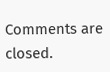Comments are closed.